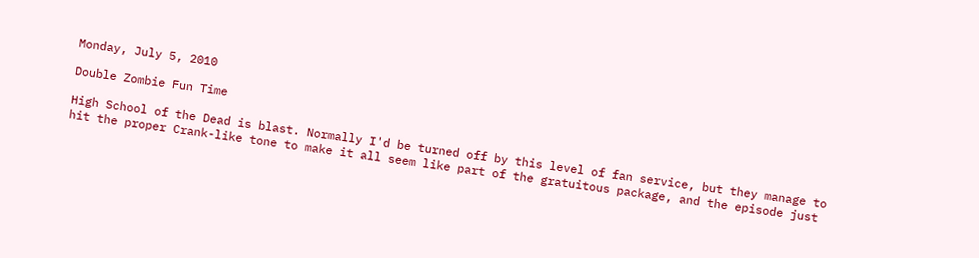Monday, July 5, 2010

Double Zombie Fun Time

High School of the Dead is blast. Normally I'd be turned off by this level of fan service, but they manage to hit the proper Crank-like tone to make it all seem like part of the gratuitous package, and the episode just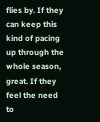flies by. If they can keep this kind of pacing up through the whole season, great. If they feel the need to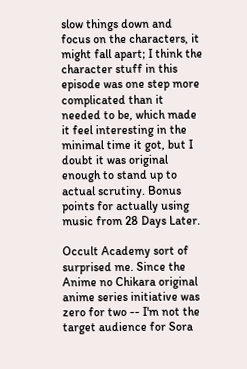slow things down and focus on the characters, it might fall apart; I think the character stuff in this episode was one step more complicated than it needed to be, which made it feel interesting in the minimal time it got, but I doubt it was original enough to stand up to actual scrutiny. Bonus points for actually using music from 28 Days Later.

Occult Academy sort of surprised me. Since the Anime no Chikara original anime series initiative was zero for two -- I'm not the target audience for Sora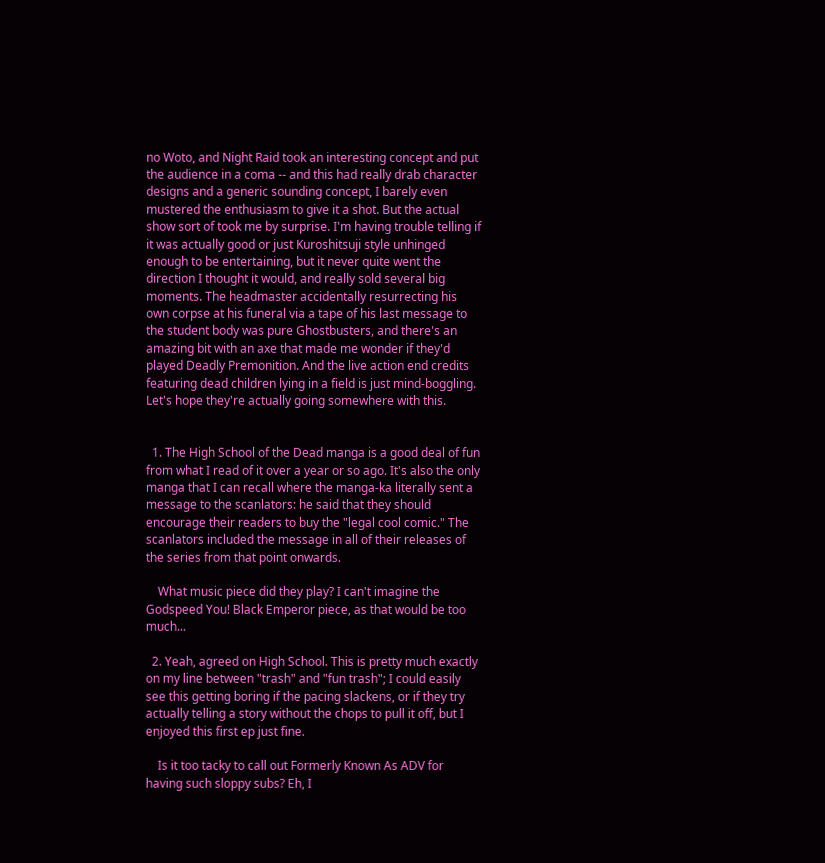no Woto, and Night Raid took an interesting concept and put the audience in a coma -- and this had really drab character designs and a generic sounding concept, I barely even mustered the enthusiasm to give it a shot. But the actual show sort of took me by surprise. I'm having trouble telling if it was actually good or just Kuroshitsuji style unhinged enough to be entertaining, but it never quite went the direction I thought it would, and really sold several big moments. The headmaster accidentally resurrecting his own corpse at his funeral via a tape of his last message to the student body was pure Ghostbusters, and there's an amazing bit with an axe that made me wonder if they'd played Deadly Premonition. And the live action end credits featuring dead children lying in a field is just mind-boggling. Let's hope they're actually going somewhere with this.


  1. The High School of the Dead manga is a good deal of fun from what I read of it over a year or so ago. It's also the only manga that I can recall where the manga-ka literally sent a message to the scanlators: he said that they should encourage their readers to buy the "legal cool comic." The scanlators included the message in all of their releases of the series from that point onwards.

    What music piece did they play? I can't imagine the Godspeed You! Black Emperor piece, as that would be too much...

  2. Yeah, agreed on High School. This is pretty much exactly on my line between "trash" and "fun trash"; I could easily see this getting boring if the pacing slackens, or if they try actually telling a story without the chops to pull it off, but I enjoyed this first ep just fine.

    Is it too tacky to call out Formerly Known As ADV for having such sloppy subs? Eh, I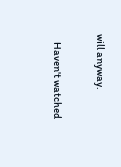will anyway.

    Haven't watched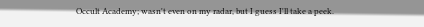Occult Academy; wasn't even on my radar, but I guess I'll take a peek.